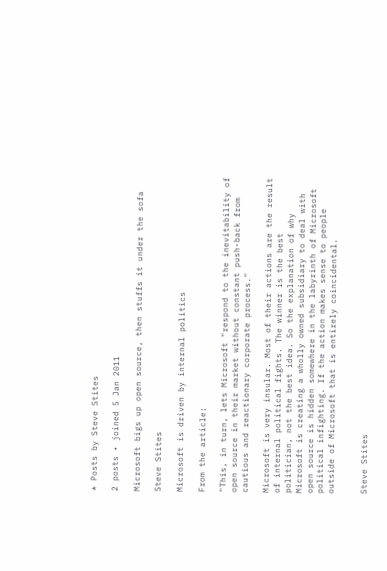* Posts by Steve Stites

2 posts • joined 5 Jan 2011

Microsoft bigs up open source, then stuffs it under the sofa

Steve Stites

Microsoft is driven by internal politics

From the article:

"This, in turn, lets Microsoft "respond to the inevitability of open source in their market without constant push-back from cautious and reactionary corporate process."

Microsoft is very insular. Most of their actions are the result of internal political fights. The winner is the best politician, not the best idea. So the explanation of why Microsoft is creating a wholly owned subsidiary to deal with open source is hidden somewhere in the labyrinth of Microsoft political infighting. If the action makes sense to people outside of Microsoft that is entirely coincidental.


Steve Stites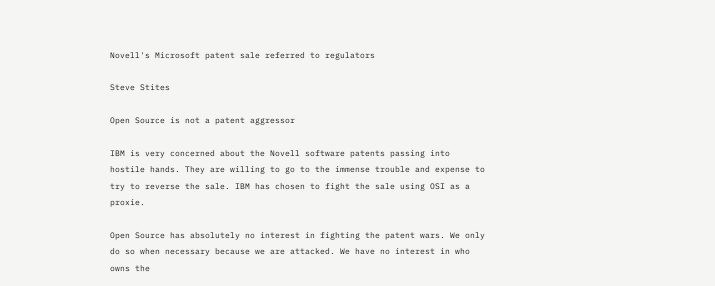Novell's Microsoft patent sale referred to regulators

Steve Stites

Open Source is not a patent aggressor

IBM is very concerned about the Novell software patents passing into hostile hands. They are willing to go to the immense trouble and expense to try to reverse the sale. IBM has chosen to fight the sale using OSI as a proxie.

Open Source has absolutely no interest in fighting the patent wars. We only do so when necessary because we are attacked. We have no interest in who owns the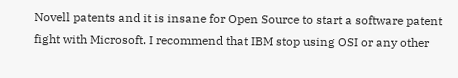Novell patents and it is insane for Open Source to start a software patent fight with Microsoft. I recommend that IBM stop using OSI or any other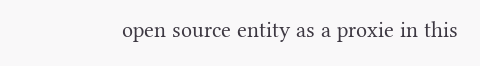open source entity as a proxie in this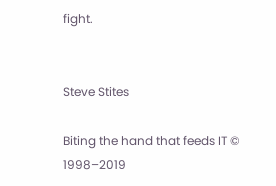fight.


Steve Stites

Biting the hand that feeds IT © 1998–2019